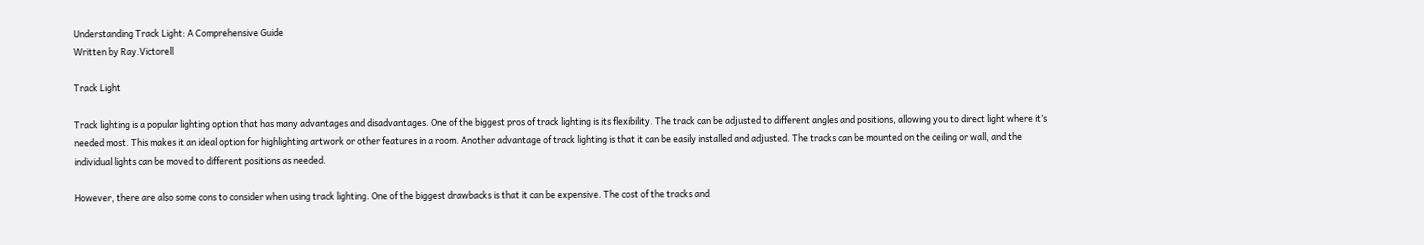Understanding Track Light: A Comprehensive Guide
Written by Ray.Victorell

Track Light

Track lighting is a popular lighting option that has many advantages and disadvantages. One of the biggest pros of track lighting is its flexibility. The track can be adjusted to different angles and positions, allowing you to direct light where it’s needed most. This makes it an ideal option for highlighting artwork or other features in a room. Another advantage of track lighting is that it can be easily installed and adjusted. The tracks can be mounted on the ceiling or wall, and the individual lights can be moved to different positions as needed.

However, there are also some cons to consider when using track lighting. One of the biggest drawbacks is that it can be expensive. The cost of the tracks and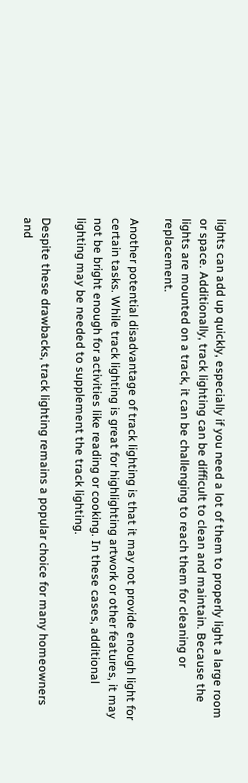lights can add up quickly, especially if you need a lot of them to properly light a large room or space. Additionally, track lighting can be difficult to clean and maintain. Because the lights are mounted on a track, it can be challenging to reach them for cleaning or replacement.

Another potential disadvantage of track lighting is that it may not provide enough light for certain tasks. While track lighting is great for highlighting artwork or other features, it may not be bright enough for activities like reading or cooking. In these cases, additional lighting may be needed to supplement the track lighting.

Despite these drawbacks, track lighting remains a popular choice for many homeowners and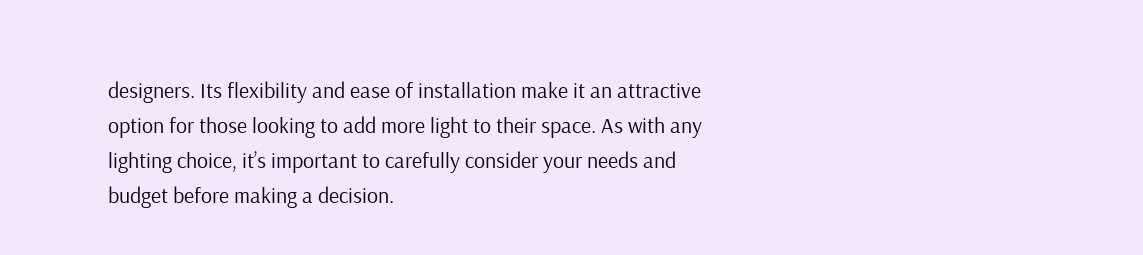designers. Its flexibility and ease of installation make it an attractive option for those looking to add more light to their space. As with any lighting choice, it’s important to carefully consider your needs and budget before making a decision.